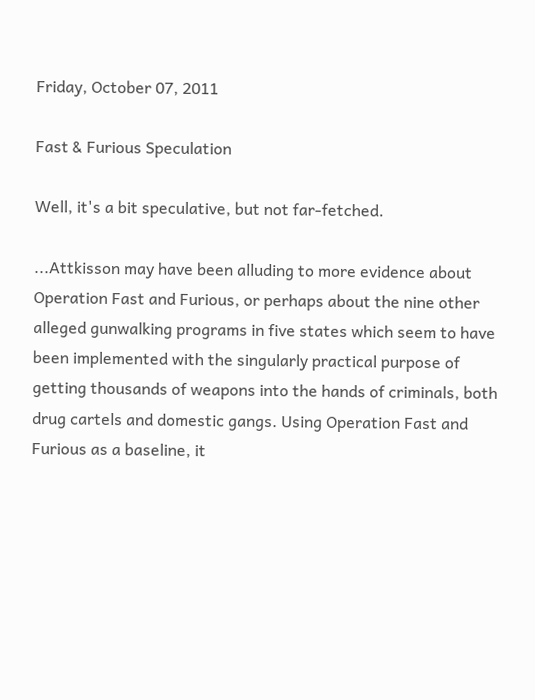Friday, October 07, 2011

Fast & Furious Speculation

Well, it's a bit speculative, but not far-fetched.

...Attkisson may have been alluding to more evidence about Operation Fast and Furious, or perhaps about the nine other alleged gunwalking programs in five states which seem to have been implemented with the singularly practical purpose of getting thousands of weapons into the hands of criminals, both drug cartels and domestic gangs. Using Operation Fast and Furious as a baseline, it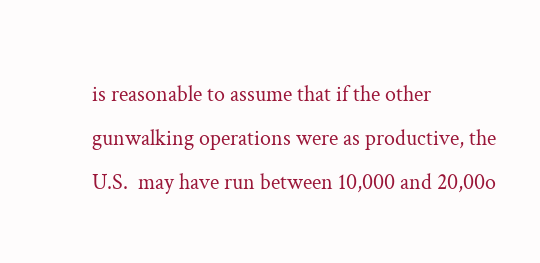is reasonable to assume that if the other gunwalking operations were as productive, the U.S.  may have run between 10,000 and 20,00o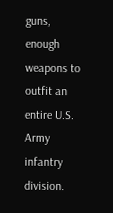guns, enough weapons to outfit an entire U.S. Army infantry division.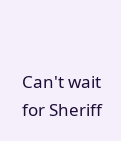Can't wait for Sheriff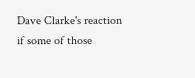Dave Clarke's reaction if some of those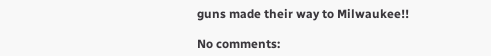guns made their way to Milwaukee!!

No comments: